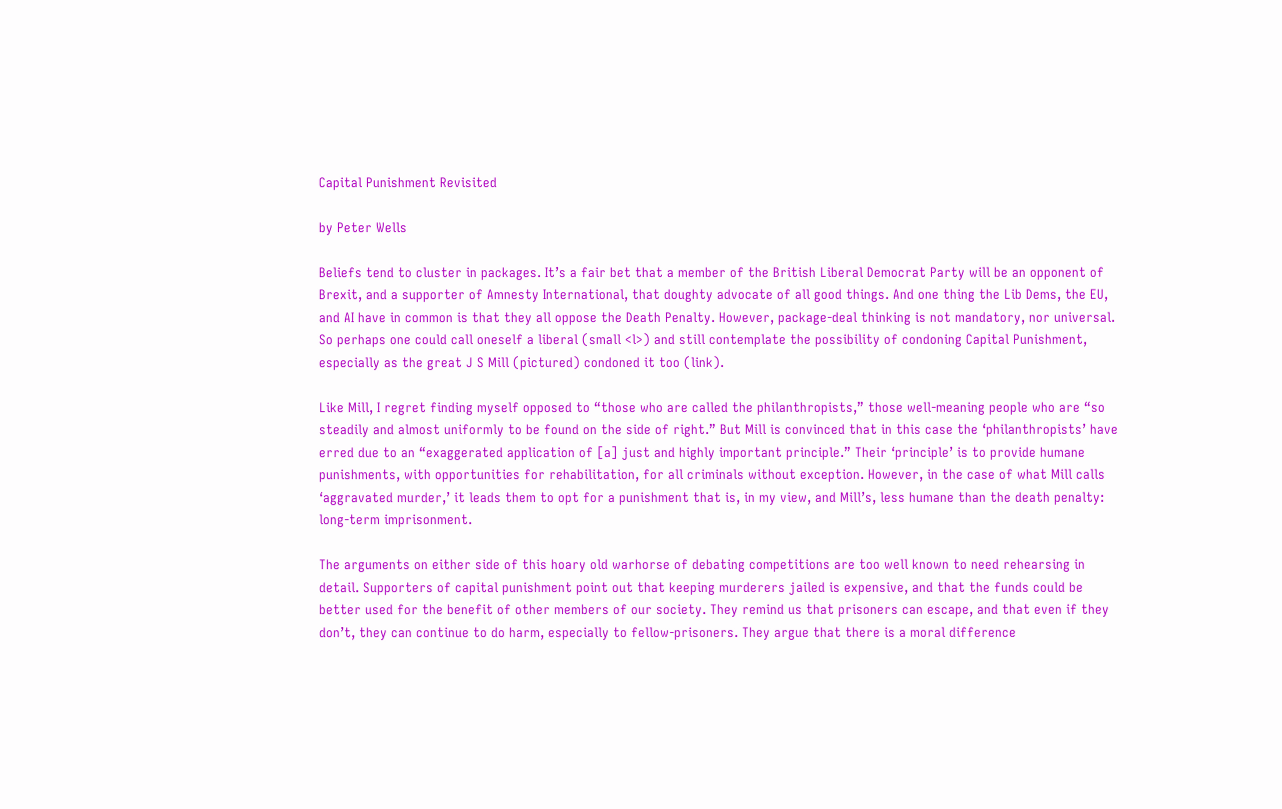Capital Punishment Revisited

by Peter Wells

Beliefs tend to cluster in packages. It’s a fair bet that a member of the British Liberal Democrat Party will be an opponent of Brexit, and a supporter of Amnesty International, that doughty advocate of all good things. And one thing the Lib Dems, the EU, and AI have in common is that they all oppose the Death Penalty. However, package-deal thinking is not mandatory, nor universal. So perhaps one could call oneself a liberal (small <l>) and still contemplate the possibility of condoning Capital Punishment, especially as the great J S Mill (pictured) condoned it too (link).

Like Mill, I regret finding myself opposed to “those who are called the philanthropists,” those well-meaning people who are “so steadily and almost uniformly to be found on the side of right.” But Mill is convinced that in this case the ‘philanthropists’ have erred due to an “exaggerated application of [a] just and highly important principle.” Their ‘principle’ is to provide humane punishments, with opportunities for rehabilitation, for all criminals without exception. However, in the case of what Mill calls ‘aggravated murder,’ it leads them to opt for a punishment that is, in my view, and Mill’s, less humane than the death penalty: long-term imprisonment.

The arguments on either side of this hoary old warhorse of debating competitions are too well known to need rehearsing in detail. Supporters of capital punishment point out that keeping murderers jailed is expensive, and that the funds could be better used for the benefit of other members of our society. They remind us that prisoners can escape, and that even if they don’t, they can continue to do harm, especially to fellow-prisoners. They argue that there is a moral difference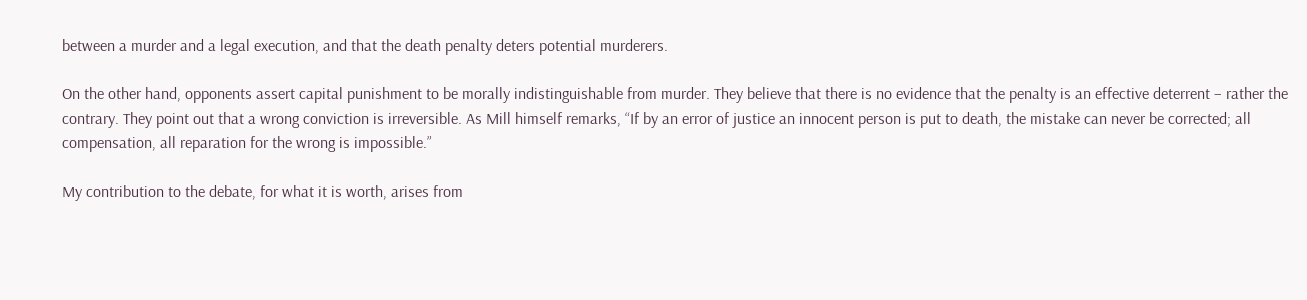between a murder and a legal execution, and that the death penalty deters potential murderers.

On the other hand, opponents assert capital punishment to be morally indistinguishable from murder. They believe that there is no evidence that the penalty is an effective deterrent – rather the contrary. They point out that a wrong conviction is irreversible. As Mill himself remarks, “If by an error of justice an innocent person is put to death, the mistake can never be corrected; all compensation, all reparation for the wrong is impossible.”

My contribution to the debate, for what it is worth, arises from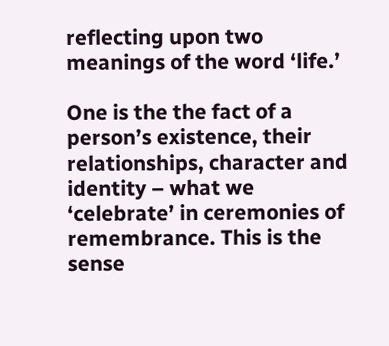reflecting upon two meanings of the word ‘life.’

One is the the fact of a person’s existence, their relationships, character and identity – what we ‘celebrate’ in ceremonies of remembrance. This is the sense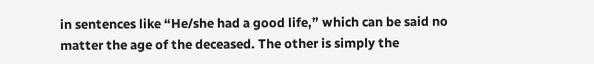in sentences like “He/she had a good life,” which can be said no matter the age of the deceased. The other is simply the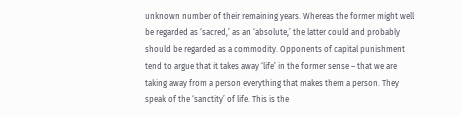unknown number of their remaining years. Whereas the former might well be regarded as ‘sacred,’ as an ‘absolute,’ the latter could and probably should be regarded as a commodity. Opponents of capital punishment tend to argue that it takes away ‘life’ in the former sense – that we are taking away from a person everything that makes them a person. They speak of the ‘sanctity’ of life. This is the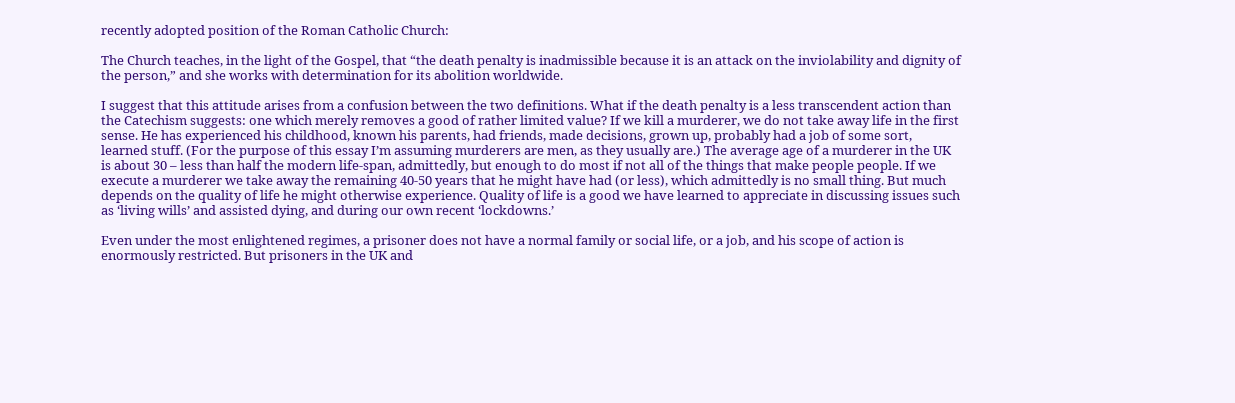recently adopted position of the Roman Catholic Church:

The Church teaches, in the light of the Gospel, that “the death penalty is inadmissible because it is an attack on the inviolability and dignity of the person,” and she works with determination for its abolition worldwide.

I suggest that this attitude arises from a confusion between the two definitions. What if the death penalty is a less transcendent action than the Catechism suggests: one which merely removes a good of rather limited value? If we kill a murderer, we do not take away life in the first sense. He has experienced his childhood, known his parents, had friends, made decisions, grown up, probably had a job of some sort, learned stuff. (For the purpose of this essay I’m assuming murderers are men, as they usually are.) The average age of a murderer in the UK is about 30 – less than half the modern life-span, admittedly, but enough to do most if not all of the things that make people people. If we execute a murderer we take away the remaining 40-50 years that he might have had (or less), which admittedly is no small thing. But much depends on the quality of life he might otherwise experience. Quality of life is a good we have learned to appreciate in discussing issues such as ‘living wills’ and assisted dying, and during our own recent ‘lockdowns.’

Even under the most enlightened regimes, a prisoner does not have a normal family or social life, or a job, and his scope of action is enormously restricted. But prisoners in the UK and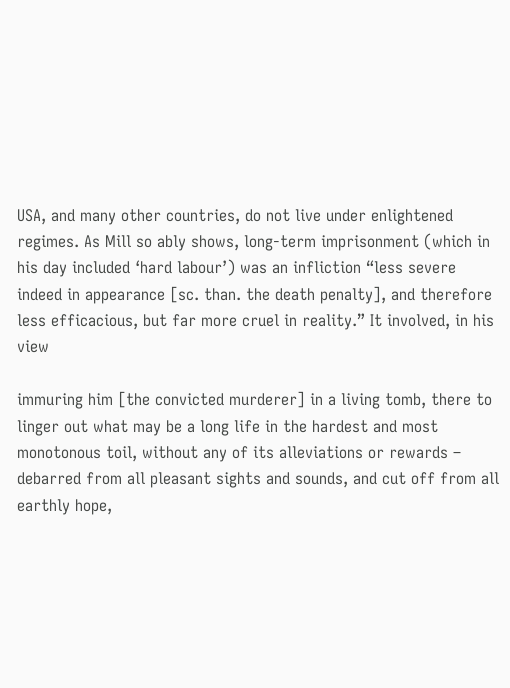USA, and many other countries, do not live under enlightened regimes. As Mill so ably shows, long-term imprisonment (which in his day included ‘hard labour’) was an infliction “less severe indeed in appearance [sc. than. the death penalty], and therefore less efficacious, but far more cruel in reality.” It involved, in his view

immuring him [the convicted murderer] in a living tomb, there to linger out what may be a long life in the hardest and most monotonous toil, without any of its alleviations or rewards – debarred from all pleasant sights and sounds, and cut off from all earthly hope,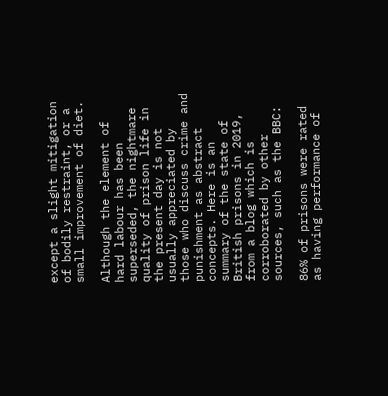except a slight mitigation of bodily restraint, or a small improvement of diet.

Although the element of hard labour has been superseded, the nightmare quality of prison life in the present day is not usually appreciated by those who discuss crime and punishment as abstract concepts. Here is an summary of the state of British prisons in 2019, from a blog which is corroborated by other sources, such as the BBC:

86% of prisons were rated as having performance of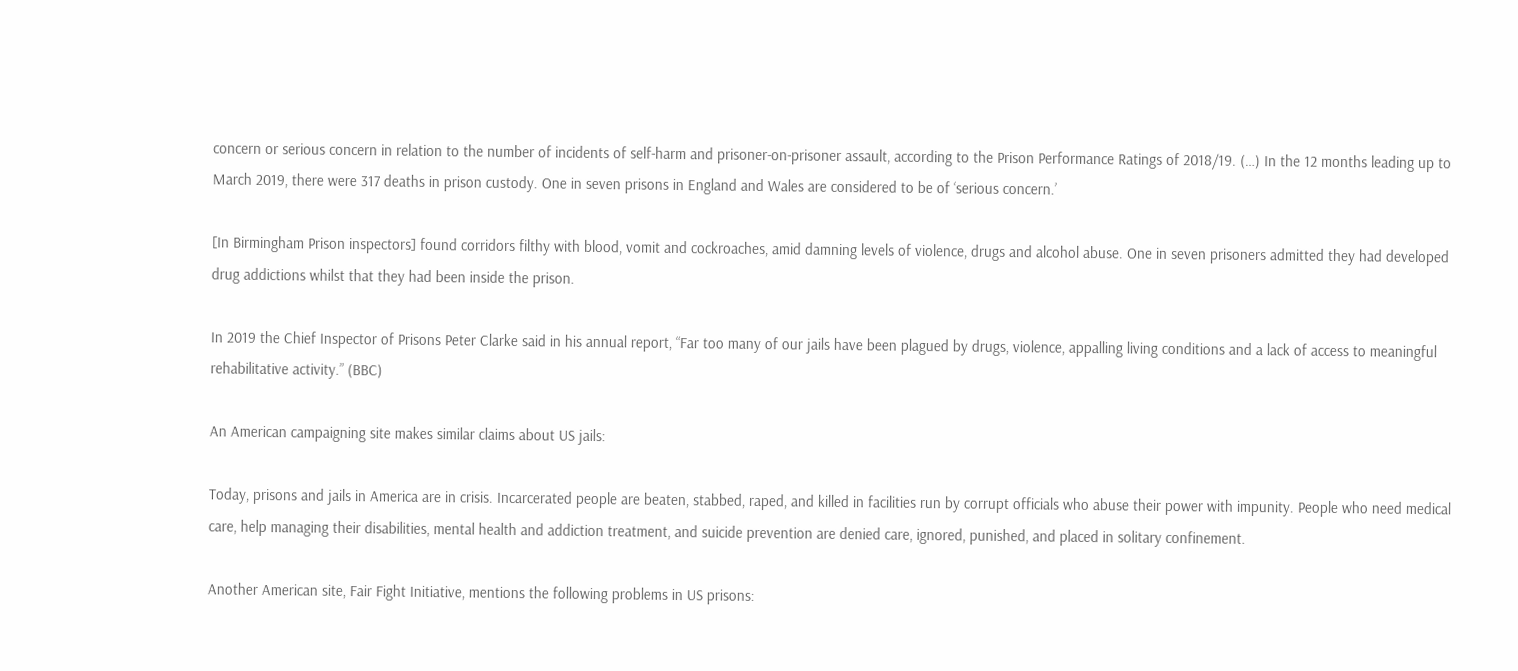concern or serious concern in relation to the number of incidents of self-harm and prisoner-on-prisoner assault, according to the Prison Performance Ratings of 2018/19. (…) In the 12 months leading up to March 2019, there were 317 deaths in prison custody. One in seven prisons in England and Wales are considered to be of ‘serious concern.’

[In Birmingham Prison inspectors] found corridors filthy with blood, vomit and cockroaches, amid damning levels of violence, drugs and alcohol abuse. One in seven prisoners admitted they had developed drug addictions whilst that they had been inside the prison.

In 2019 the Chief Inspector of Prisons Peter Clarke said in his annual report, “Far too many of our jails have been plagued by drugs, violence, appalling living conditions and a lack of access to meaningful rehabilitative activity.” (BBC)

An American campaigning site makes similar claims about US jails:

Today, prisons and jails in America are in crisis. Incarcerated people are beaten, stabbed, raped, and killed in facilities run by corrupt officials who abuse their power with impunity. People who need medical care, help managing their disabilities, mental health and addiction treatment, and suicide prevention are denied care, ignored, punished, and placed in solitary confinement.

Another American site, Fair Fight Initiative, mentions the following problems in US prisons: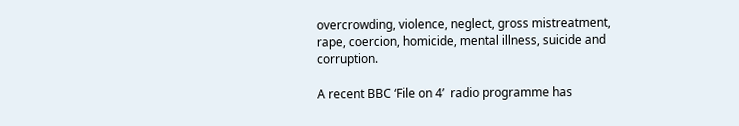overcrowding, violence, neglect, gross mistreatment, rape, coercion, homicide, mental illness, suicide and corruption.

A recent BBC ‘File on 4’  radio programme has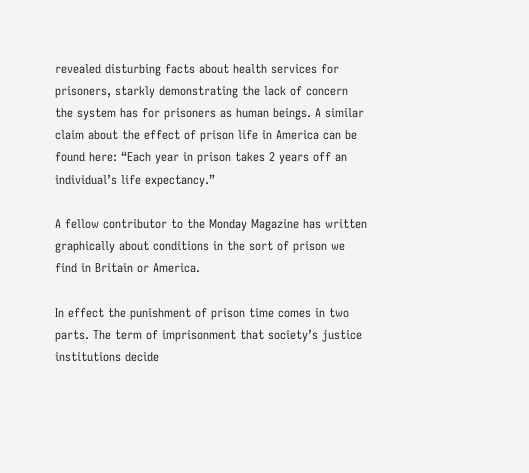revealed disturbing facts about health services for prisoners, starkly demonstrating the lack of concern the system has for prisoners as human beings. A similar claim about the effect of prison life in America can be found here: “Each year in prison takes 2 years off an individual’s life expectancy.”

A fellow contributor to the Monday Magazine has written graphically about conditions in the sort of prison we find in Britain or America.

In effect the punishment of prison time comes in two parts. The term of imprisonment that society’s justice institutions decide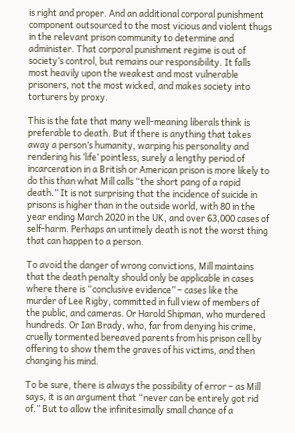is right and proper. And an additional corporal punishment component outsourced to the most vicious and violent thugs in the relevant prison community to determine and administer. That corporal punishment regime is out of society’s control, but remains our responsibility. It falls most heavily upon the weakest and most vulnerable prisoners, not the most wicked, and makes society into torturers by proxy.

This is the fate that many well-meaning liberals think is preferable to death. But if there is anything that takes away a person’s humanity, warping his personality and rendering his ‘life’ pointless, surely a lengthy period of incarceration in a British or American prison is more likely to do this than what Mill calls “the short pang of a rapid death.” It is not surprising that the incidence of suicide in prisons is higher than in the outside world, with 80 in the year ending March 2020 in the UK, and over 63,000 cases of self-harm. Perhaps an untimely death is not the worst thing that can happen to a person.

To avoid the danger of wrong convictions, Mill maintains that the death penalty should only be applicable in cases where there is “conclusive evidence” – cases like the murder of Lee Rigby, committed in full view of members of the public, and cameras. Or Harold Shipman, who murdered hundreds. Or Ian Brady, who, far from denying his crime, cruelly tormented bereaved parents from his prison cell by offering to show them the graves of his victims, and then changing his mind.

To be sure, there is always the possibility of error – as Mill says, it is an argument that “never can be entirely got rid of.” But to allow the infinitesimally small chance of a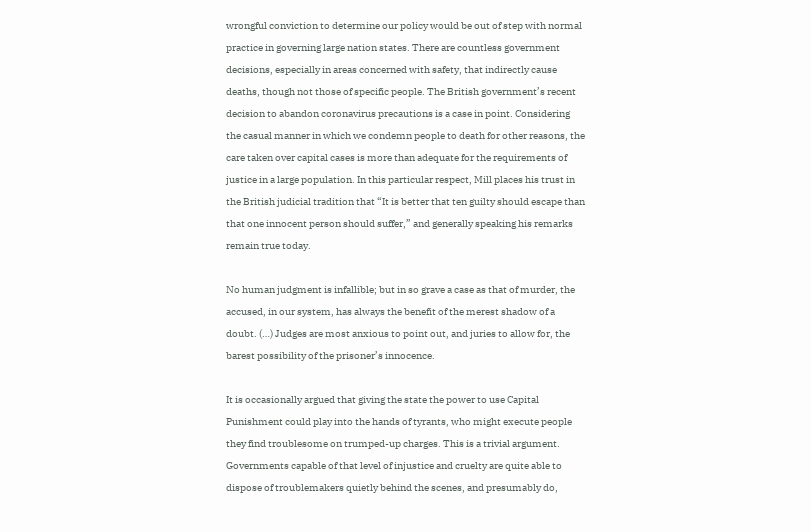wrongful conviction to determine our policy would be out of step with normal practice in governing large nation states. There are countless government decisions, especially in areas concerned with safety, that indirectly cause deaths, though not those of specific people. The British government’s recent decision to abandon coronavirus precautions is a case in point. Considering the casual manner in which we condemn people to death for other reasons, the care taken over capital cases is more than adequate for the requirements of justice in a large population. In this particular respect, Mill places his trust in the British judicial tradition that “It is better that ten guilty should escape than that one innocent person should suffer,” and generally speaking his remarks remain true today.

No human judgment is infallible; but in so grave a case as that of murder, the accused, in our system, has always the benefit of the merest shadow of a doubt. (…) Judges are most anxious to point out, and juries to allow for, the barest possibility of the prisoner’s innocence.

It is occasionally argued that giving the state the power to use Capital Punishment could play into the hands of tyrants, who might execute people they find troublesome on trumped-up charges. This is a trivial argument. Governments capable of that level of injustice and cruelty are quite able to dispose of troublemakers quietly behind the scenes, and presumably do,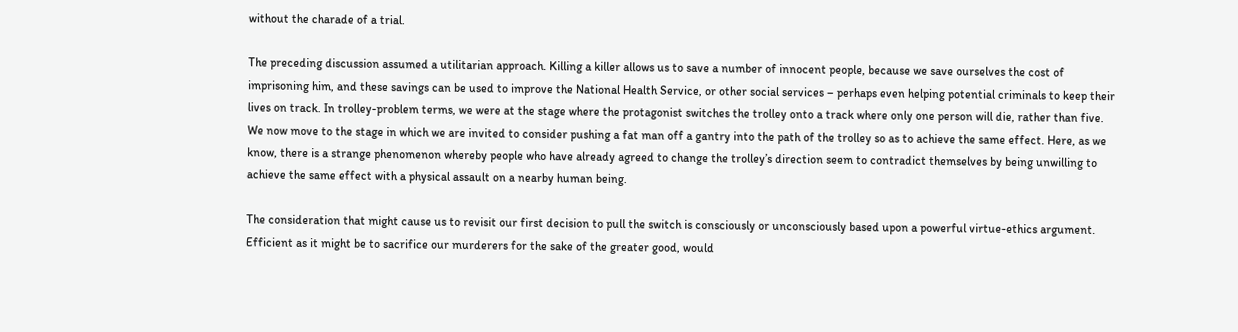without the charade of a trial.

The preceding discussion assumed a utilitarian approach. Killing a killer allows us to save a number of innocent people, because we save ourselves the cost of imprisoning him, and these savings can be used to improve the National Health Service, or other social services – perhaps even helping potential criminals to keep their lives on track. In trolley-problem terms, we were at the stage where the protagonist switches the trolley onto a track where only one person will die, rather than five. We now move to the stage in which we are invited to consider pushing a fat man off a gantry into the path of the trolley so as to achieve the same effect. Here, as we know, there is a strange phenomenon whereby people who have already agreed to change the trolley’s direction seem to contradict themselves by being unwilling to achieve the same effect with a physical assault on a nearby human being.

The consideration that might cause us to revisit our first decision to pull the switch is consciously or unconsciously based upon a powerful virtue-ethics argument. Efficient as it might be to sacrifice our murderers for the sake of the greater good, would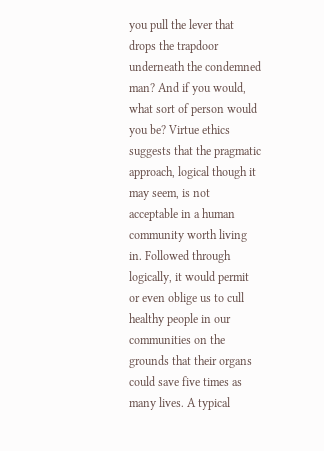you pull the lever that drops the trapdoor underneath the condemned man? And if you would, what sort of person would you be? Virtue ethics suggests that the pragmatic approach, logical though it may seem, is not acceptable in a human community worth living in. Followed through logically, it would permit or even oblige us to cull healthy people in our communities on the grounds that their organs could save five times as many lives. A typical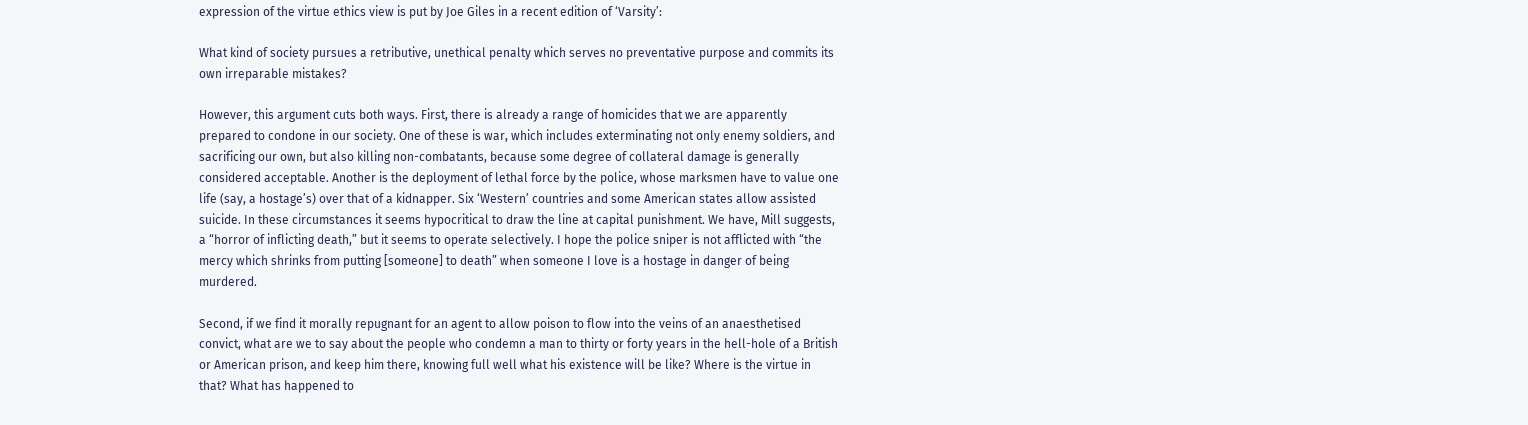expression of the virtue ethics view is put by Joe Giles in a recent edition of ‘Varsity’:

What kind of society pursues a retributive, unethical penalty which serves no preventative purpose and commits its own irreparable mistakes?

However, this argument cuts both ways. First, there is already a range of homicides that we are apparently prepared to condone in our society. One of these is war, which includes exterminating not only enemy soldiers, and sacrificing our own, but also killing non-combatants, because some degree of collateral damage is generally considered acceptable. Another is the deployment of lethal force by the police, whose marksmen have to value one life (say, a hostage’s) over that of a kidnapper. Six ‘Western’ countries and some American states allow assisted suicide. In these circumstances it seems hypocritical to draw the line at capital punishment. We have, Mill suggests, a “horror of inflicting death,” but it seems to operate selectively. I hope the police sniper is not afflicted with “the mercy which shrinks from putting [someone] to death” when someone I love is a hostage in danger of being murdered.

Second, if we find it morally repugnant for an agent to allow poison to flow into the veins of an anaesthetised convict, what are we to say about the people who condemn a man to thirty or forty years in the hell-hole of a British or American prison, and keep him there, knowing full well what his existence will be like? Where is the virtue in that? What has happened to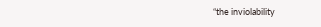“the inviolability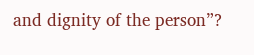and dignity of the person”?